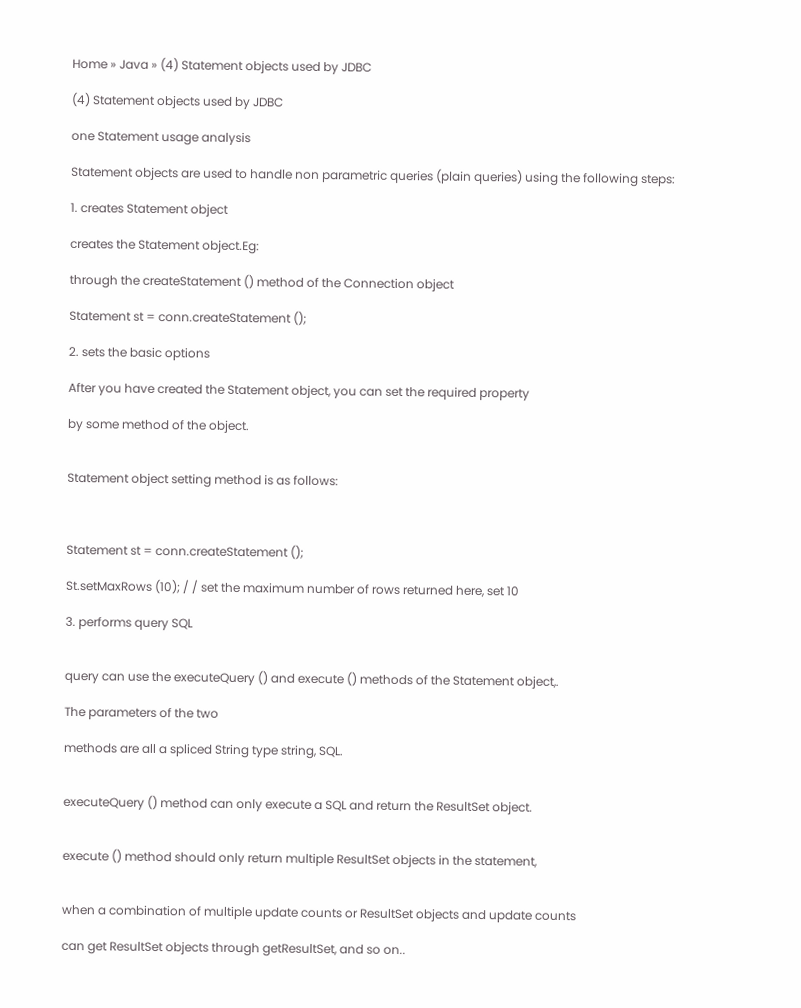Home » Java » (4) Statement objects used by JDBC

(4) Statement objects used by JDBC

one Statement usage analysis

Statement objects are used to handle non parametric queries (plain queries) using the following steps:

1. creates Statement object

creates the Statement object.Eg:

through the createStatement () method of the Connection object

Statement st = conn.createStatement ();

2. sets the basic options

After you have created the Statement object, you can set the required property

by some method of the object.


Statement object setting method is as follows:



Statement st = conn.createStatement ();

St.setMaxRows (10); / / set the maximum number of rows returned here, set 10

3. performs query SQL


query can use the executeQuery () and execute () methods of the Statement object,.

The parameters of the two

methods are all a spliced String type string, SQL.


executeQuery () method can only execute a SQL and return the ResultSet object.


execute () method should only return multiple ResultSet objects in the statement,


when a combination of multiple update counts or ResultSet objects and update counts

can get ResultSet objects through getResultSet, and so on..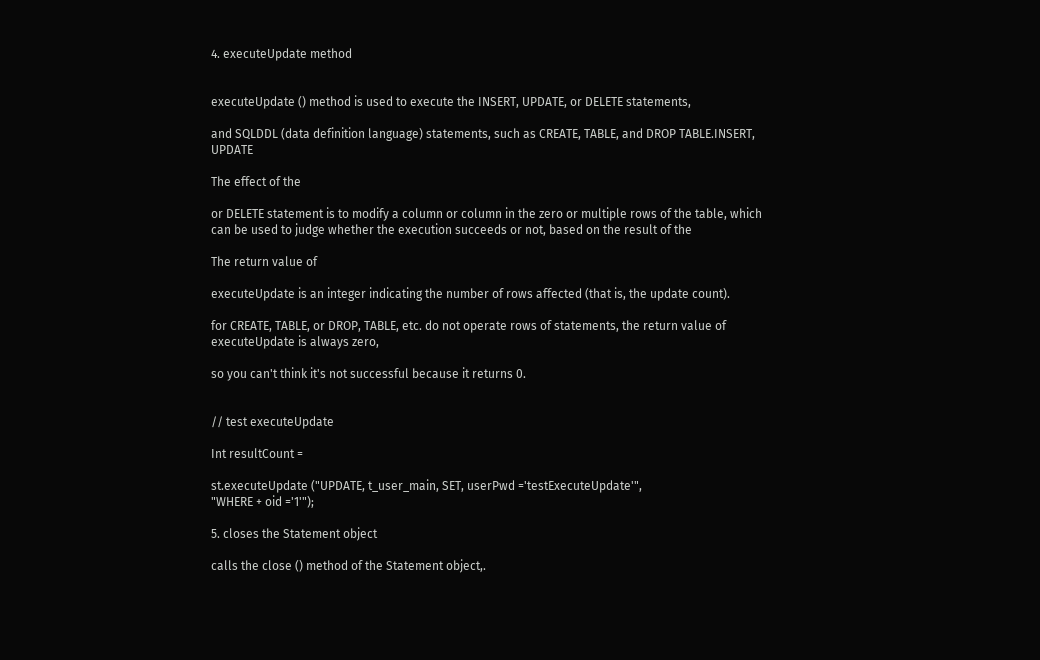4. executeUpdate method


executeUpdate () method is used to execute the INSERT, UPDATE, or DELETE statements,

and SQLDDL (data definition language) statements, such as CREATE, TABLE, and DROP TABLE.INSERT, UPDATE

The effect of the

or DELETE statement is to modify a column or column in the zero or multiple rows of the table, which can be used to judge whether the execution succeeds or not, based on the result of the

The return value of

executeUpdate is an integer indicating the number of rows affected (that is, the update count).

for CREATE, TABLE, or DROP, TABLE, etc. do not operate rows of statements, the return value of executeUpdate is always zero,

so you can't think it's not successful because it returns 0.


// test executeUpdate

Int resultCount =

st.executeUpdate ("UPDATE, t_user_main, SET, userPwd ='testExecuteUpdate'",
"WHERE + oid ='1'");

5. closes the Statement object

calls the close () method of the Statement object,.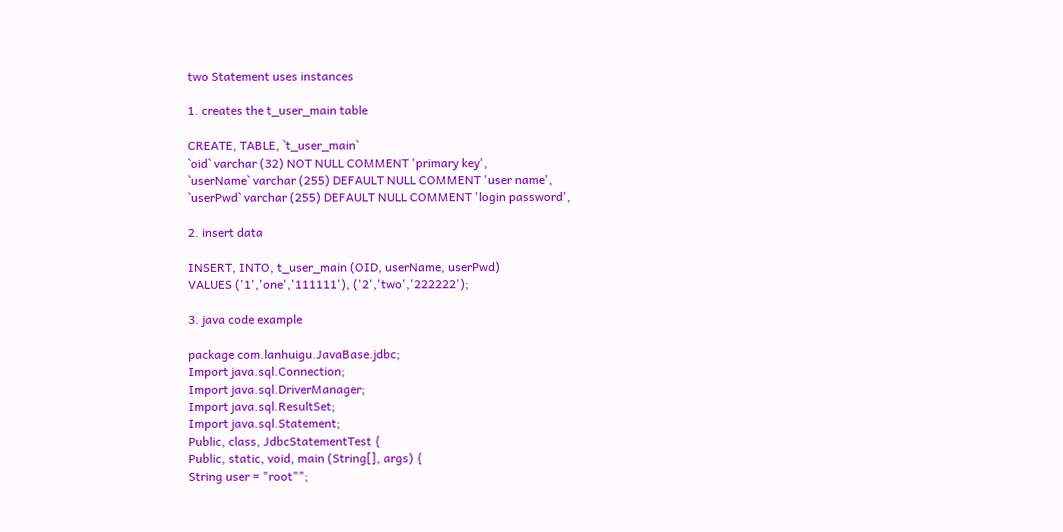two Statement uses instances

1. creates the t_user_main table

CREATE, TABLE, `t_user_main`
`oid` varchar (32) NOT NULL COMMENT 'primary key',
`userName` varchar (255) DEFAULT NULL COMMENT 'user name',
`userPwd` varchar (255) DEFAULT NULL COMMENT 'login password',

2. insert data

INSERT, INTO, t_user_main (OID, userName, userPwd)
VALUES ('1','one','111111'), ('2','two','222222');

3. java code example

package com.lanhuigu.JavaBase.jdbc;
Import java.sql.Connection;
Import java.sql.DriverManager;
Import java.sql.ResultSet;
Import java.sql.Statement;
Public, class, JdbcStatementTest {
Public, static, void, main (String[], args) {
String user = "root"";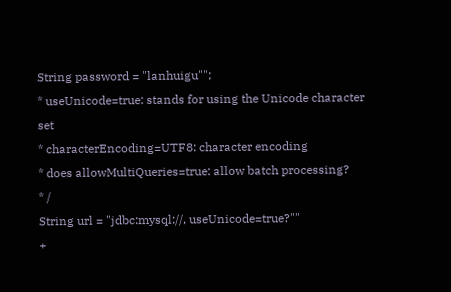String password = "lanhuigu"";
* useUnicode=true: stands for using the Unicode character set
* characterEncoding=UTF8: character encoding
* does allowMultiQueries=true: allow batch processing?
* /
String url = "jdbc:mysql://, useUnicode=true?""
+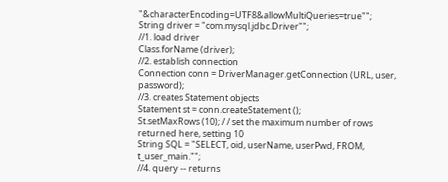"&characterEncoding=UTF8&allowMultiQueries=true"";
String driver = "com.mysql.jdbc.Driver"";
//1. load driver
Class.forName (driver);
//2. establish connection
Connection conn = DriverManager.getConnection (URL, user, password);
//3. creates Statement objects
Statement st = conn.createStatement ();
St.setMaxRows (10); / / set the maximum number of rows returned here, setting 10
String SQL = "SELECT, oid, userName, userPwd, FROM, t_user_main."";
//4. query -- returns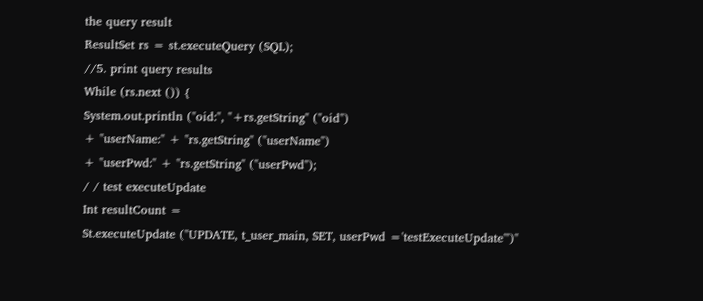the query result
ResultSet rs = st.executeQuery (SQL);
//5. print query results
While (rs.next ()) {
System.out.println ("oid:", "+rs.getString" ("oid")
+ "userName:" + "rs.getString" ("userName")
+ "userPwd:" + "rs.getString" ("userPwd");
/ / test executeUpdate
Int resultCount =
St.executeUpdate ("UPDATE, t_user_main, SET, userPwd ='testExecuteUpdate'")"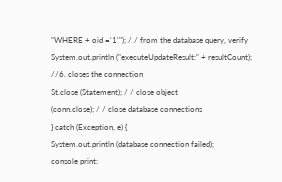"WHERE + oid ='1'"); / / from the database query, verify
System.out.println ("executeUpdateResult:" + resultCount);
//6. closes the connection
St.close (Statement); / / close object
(conn.close); / / close database connections
} catch (Exception, e) {
System.out.println (database connection failed);
console print: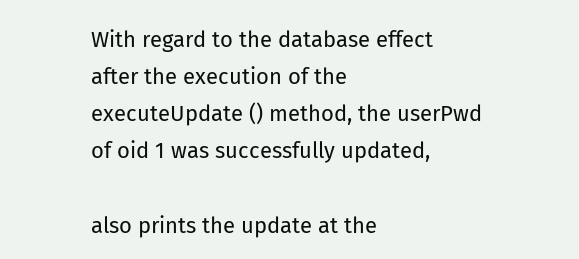With regard to the database effect after the execution of the executeUpdate () method, the userPwd of oid 1 was successfully updated,

also prints the update at the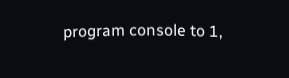program console to 1,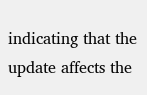indicating that the update affects the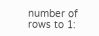number of rows to 1: